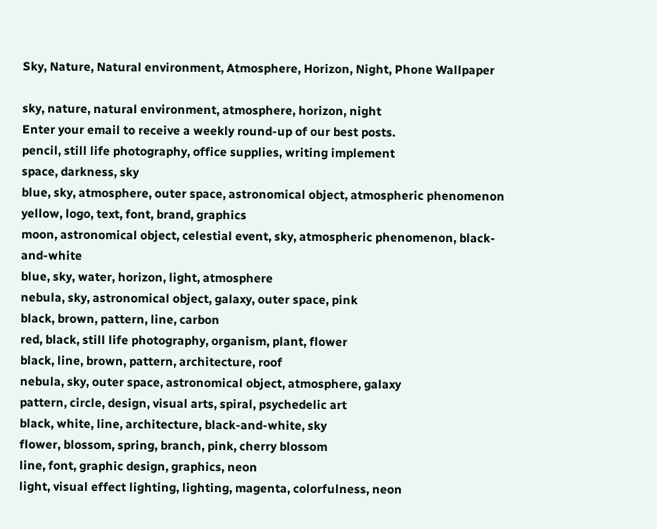Sky, Nature, Natural environment, Atmosphere, Horizon, Night, Phone Wallpaper

sky, nature, natural environment, atmosphere, horizon, night
Enter your email to receive a weekly round-up of our best posts.
pencil, still life photography, office supplies, writing implement
space, darkness, sky
blue, sky, atmosphere, outer space, astronomical object, atmospheric phenomenon
yellow, logo, text, font, brand, graphics
moon, astronomical object, celestial event, sky, atmospheric phenomenon, black-and-white
blue, sky, water, horizon, light, atmosphere
nebula, sky, astronomical object, galaxy, outer space, pink
black, brown, pattern, line, carbon
red, black, still life photography, organism, plant, flower
black, line, brown, pattern, architecture, roof
nebula, sky, outer space, astronomical object, atmosphere, galaxy
pattern, circle, design, visual arts, spiral, psychedelic art
black, white, line, architecture, black-and-white, sky
flower, blossom, spring, branch, pink, cherry blossom
line, font, graphic design, graphics, neon
light, visual effect lighting, lighting, magenta, colorfulness, neon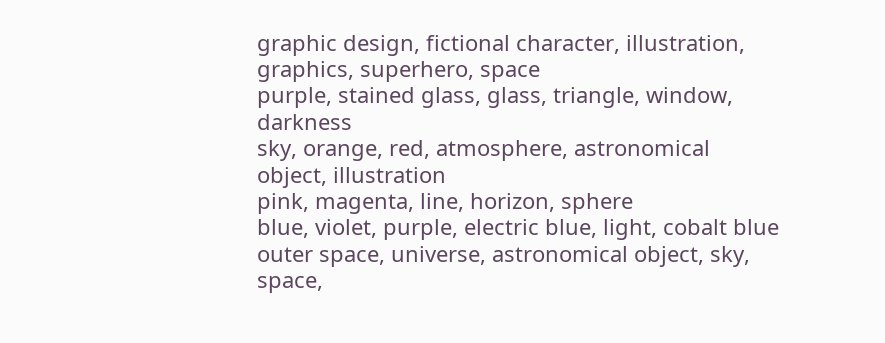graphic design, fictional character, illustration, graphics, superhero, space
purple, stained glass, glass, triangle, window, darkness
sky, orange, red, atmosphere, astronomical object, illustration
pink, magenta, line, horizon, sphere
blue, violet, purple, electric blue, light, cobalt blue
outer space, universe, astronomical object, sky, space,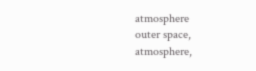atmosphere
outer space, atmosphere,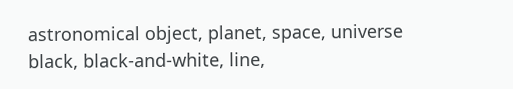astronomical object, planet, space, universe
black, black-and-white, line,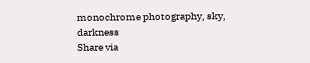monochrome photography, sky, darkness
Share via